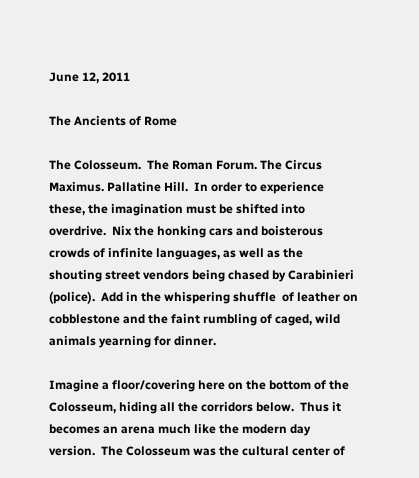June 12, 2011

The Ancients of Rome

The Colosseum.  The Roman Forum. The Circus Maximus. Pallatine Hill.  In order to experience these, the imagination must be shifted into overdrive.  Nix the honking cars and boisterous crowds of infinite languages, as well as the shouting street vendors being chased by Carabinieri (police).  Add in the whispering shuffle  of leather on cobblestone and the faint rumbling of caged, wild animals yearning for dinner.

Imagine a floor/covering here on the bottom of the Colosseum, hiding all the corridors below.  Thus it becomes an arena much like the modern day version.  The Colosseum was the cultural center of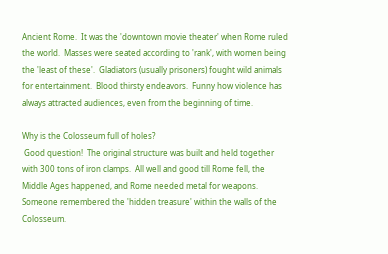Ancient Rome.  It was the 'downtown movie theater' when Rome ruled the world.  Masses were seated according to 'rank', with women being the 'least of these'.  Gladiators (usually prisoners) fought wild animals for entertainment.  Blood thirsty endeavors.  Funny how violence has always attracted audiences, even from the beginning of time.

Why is the Colosseum full of holes?
 Good question!  The original structure was built and held together with 300 tons of iron clamps.  All well and good till Rome fell, the Middle Ages happened, and Rome needed metal for weapons.  Someone remembered the 'hidden treasure' within the walls of the Colosseum.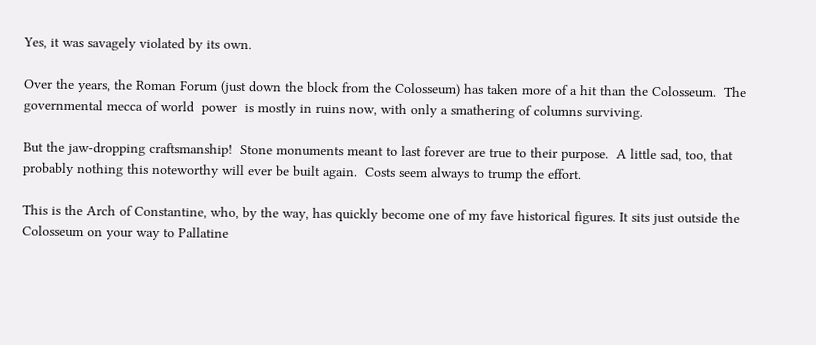Yes, it was savagely violated by its own.

Over the years, the Roman Forum (just down the block from the Colosseum) has taken more of a hit than the Colosseum.  The governmental mecca of world  power  is mostly in ruins now, with only a smathering of columns surviving.

But the jaw-dropping craftsmanship!  Stone monuments meant to last forever are true to their purpose.  A little sad, too, that probably nothing this noteworthy will ever be built again.  Costs seem always to trump the effort.

This is the Arch of Constantine, who, by the way, has quickly become one of my fave historical figures. It sits just outside the Colosseum on your way to Pallatine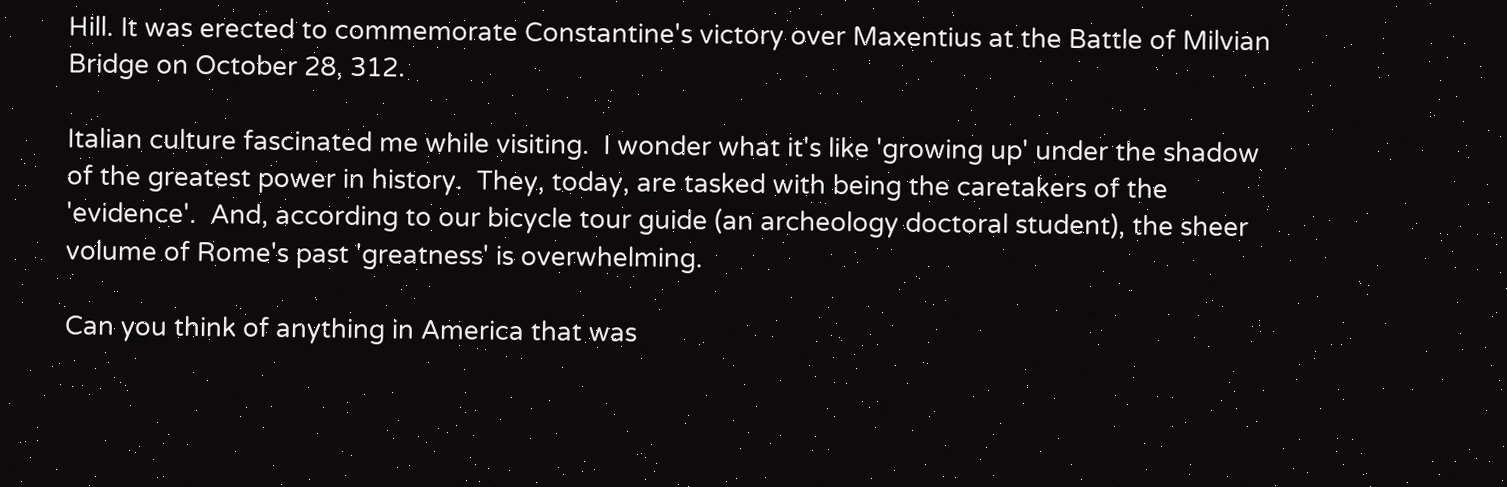Hill. It was erected to commemorate Constantine's victory over Maxentius at the Battle of Milvian Bridge on October 28, 312.

Italian culture fascinated me while visiting.  I wonder what it's like 'growing up' under the shadow of the greatest power in history.  They, today, are tasked with being the caretakers of the 'evidence'.  And, according to our bicycle tour guide (an archeology doctoral student), the sheer volume of Rome's past 'greatness' is overwhelming.

Can you think of anything in America that was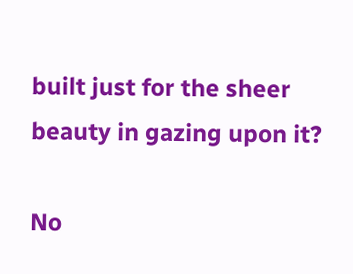built just for the sheer beauty in gazing upon it?

No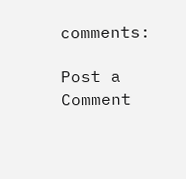comments:

Post a Comment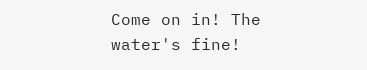Come on in! The water's fine!